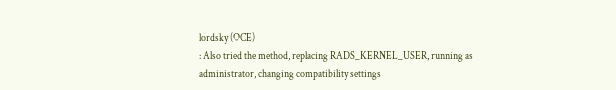lordsky (OCE)
: Also tried the method, replacing RADS_KERNEL_USER, running as administrator, changing compatibility settings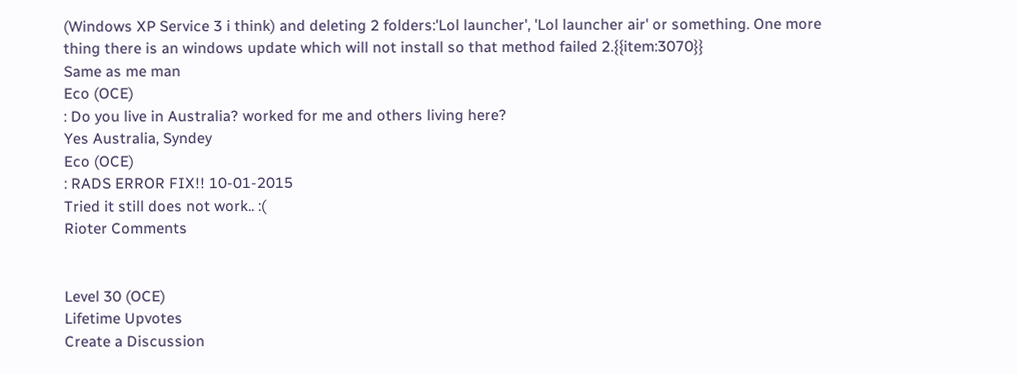(Windows XP Service 3 i think) and deleting 2 folders:'Lol launcher', 'Lol launcher air' or something. One more thing there is an windows update which will not install so that method failed 2.{{item:3070}}
Same as me man
Eco (OCE)
: Do you live in Australia? worked for me and others living here?
Yes Australia, Syndey
Eco (OCE)
: RADS ERROR FIX!! 10-01-2015
Tried it still does not work.. :(
Rioter Comments


Level 30 (OCE)
Lifetime Upvotes
Create a Discussion